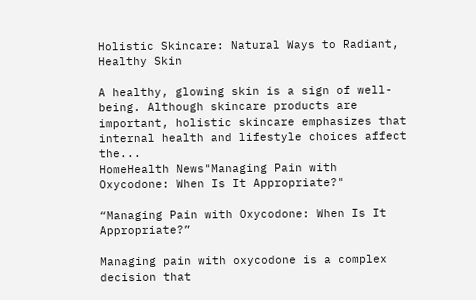Holistic Skincare: Natural Ways to Radiant, Healthy Skin

A healthy, glowing skin is a sign of well-being. Although skincare products are important, holistic skincare emphasizes that internal health and lifestyle choices affect the...
HomeHealth News"Managing Pain with Oxycodone: When Is It Appropriate?"

“Managing Pain with Oxycodone: When Is It Appropriate?”

Managing pain with oxycodone is a complex decision that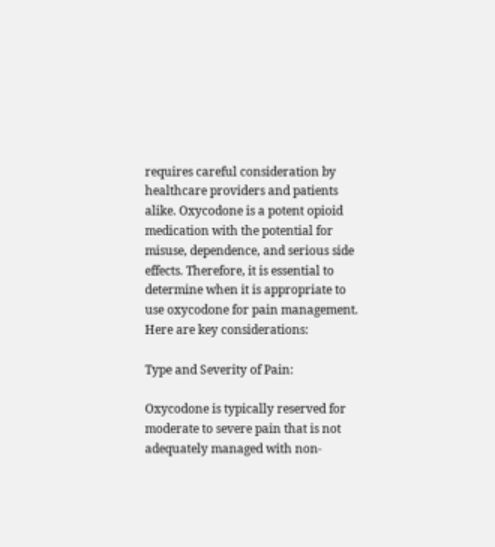requires careful consideration by healthcare providers and patients alike. Oxycodone is a potent opioid medication with the potential for misuse, dependence, and serious side effects. Therefore, it is essential to determine when it is appropriate to use oxycodone for pain management. Here are key considerations:

Type and Severity of Pain:

Oxycodone is typically reserved for moderate to severe pain that is not adequately managed with non-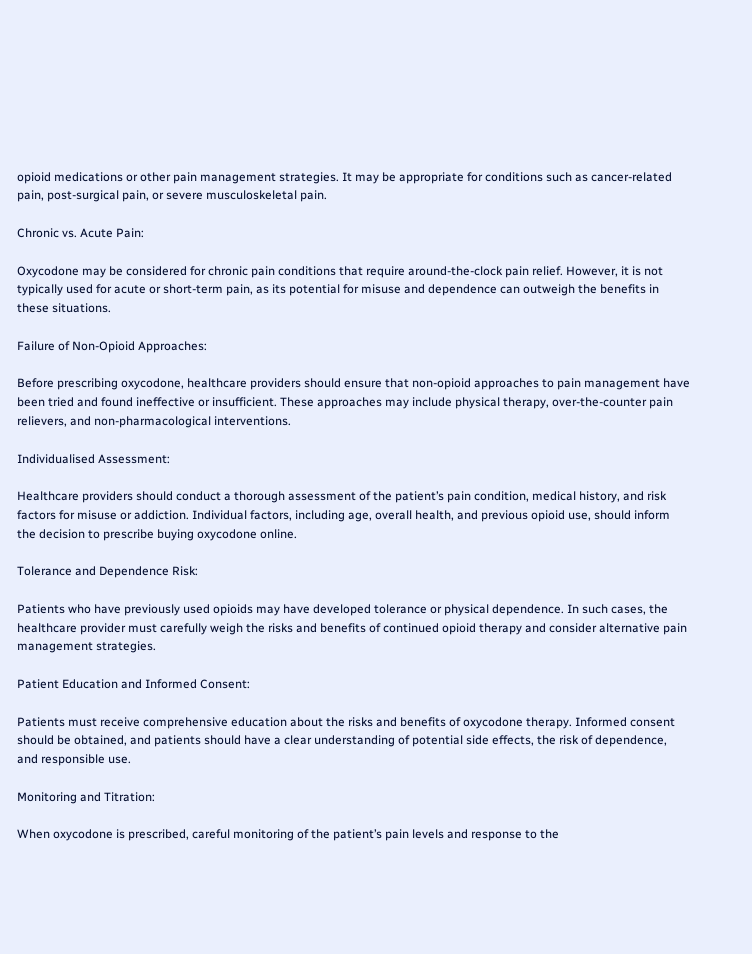opioid medications or other pain management strategies. It may be appropriate for conditions such as cancer-related pain, post-surgical pain, or severe musculoskeletal pain.

Chronic vs. Acute Pain:

Oxycodone may be considered for chronic pain conditions that require around-the-clock pain relief. However, it is not typically used for acute or short-term pain, as its potential for misuse and dependence can outweigh the benefits in these situations.

Failure of Non-Opioid Approaches:

Before prescribing oxycodone, healthcare providers should ensure that non-opioid approaches to pain management have been tried and found ineffective or insufficient. These approaches may include physical therapy, over-the-counter pain relievers, and non-pharmacological interventions.

Individualised Assessment:

Healthcare providers should conduct a thorough assessment of the patient’s pain condition, medical history, and risk factors for misuse or addiction. Individual factors, including age, overall health, and previous opioid use, should inform the decision to prescribe buying oxycodone online.

Tolerance and Dependence Risk:

Patients who have previously used opioids may have developed tolerance or physical dependence. In such cases, the healthcare provider must carefully weigh the risks and benefits of continued opioid therapy and consider alternative pain management strategies.

Patient Education and Informed Consent:

Patients must receive comprehensive education about the risks and benefits of oxycodone therapy. Informed consent should be obtained, and patients should have a clear understanding of potential side effects, the risk of dependence, and responsible use.

Monitoring and Titration:

When oxycodone is prescribed, careful monitoring of the patient’s pain levels and response to the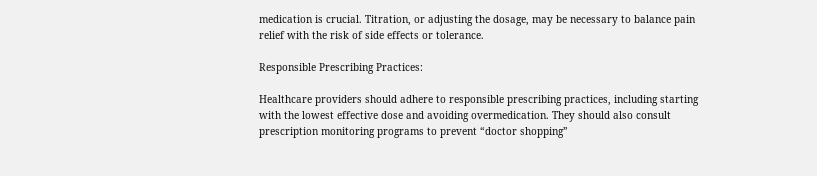medication is crucial. Titration, or adjusting the dosage, may be necessary to balance pain relief with the risk of side effects or tolerance.

Responsible Prescribing Practices:

Healthcare providers should adhere to responsible prescribing practices, including starting with the lowest effective dose and avoiding overmedication. They should also consult prescription monitoring programs to prevent “doctor shopping”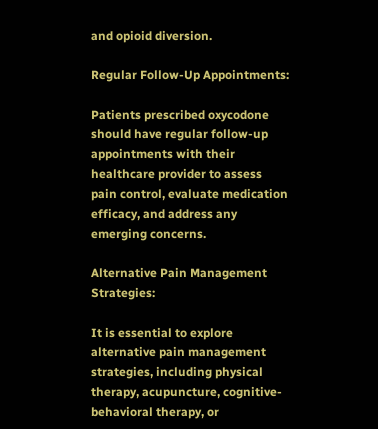and opioid diversion.

Regular Follow-Up Appointments:

Patients prescribed oxycodone should have regular follow-up appointments with their healthcare provider to assess pain control, evaluate medication efficacy, and address any emerging concerns.

Alternative Pain Management Strategies:

It is essential to explore alternative pain management strategies, including physical therapy, acupuncture, cognitive-behavioral therapy, or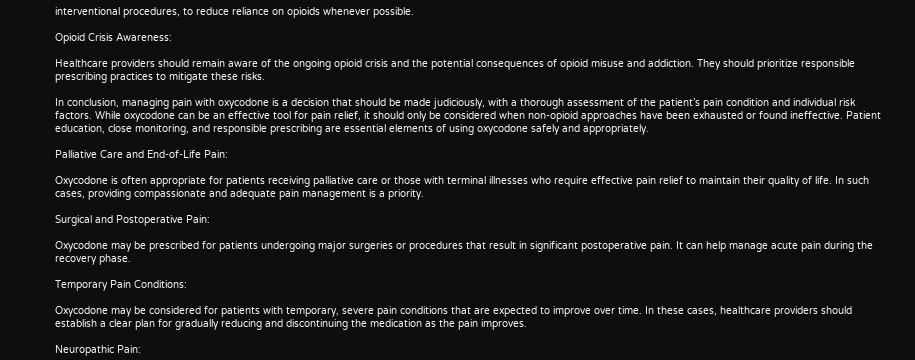interventional procedures, to reduce reliance on opioids whenever possible.

Opioid Crisis Awareness:

Healthcare providers should remain aware of the ongoing opioid crisis and the potential consequences of opioid misuse and addiction. They should prioritize responsible prescribing practices to mitigate these risks.

In conclusion, managing pain with oxycodone is a decision that should be made judiciously, with a thorough assessment of the patient’s pain condition and individual risk factors. While oxycodone can be an effective tool for pain relief, it should only be considered when non-opioid approaches have been exhausted or found ineffective. Patient education, close monitoring, and responsible prescribing are essential elements of using oxycodone safely and appropriately.

Palliative Care and End-of-Life Pain:

Oxycodone is often appropriate for patients receiving palliative care or those with terminal illnesses who require effective pain relief to maintain their quality of life. In such cases, providing compassionate and adequate pain management is a priority.

Surgical and Postoperative Pain:

Oxycodone may be prescribed for patients undergoing major surgeries or procedures that result in significant postoperative pain. It can help manage acute pain during the recovery phase.

Temporary Pain Conditions:

Oxycodone may be considered for patients with temporary, severe pain conditions that are expected to improve over time. In these cases, healthcare providers should establish a clear plan for gradually reducing and discontinuing the medication as the pain improves.

Neuropathic Pain: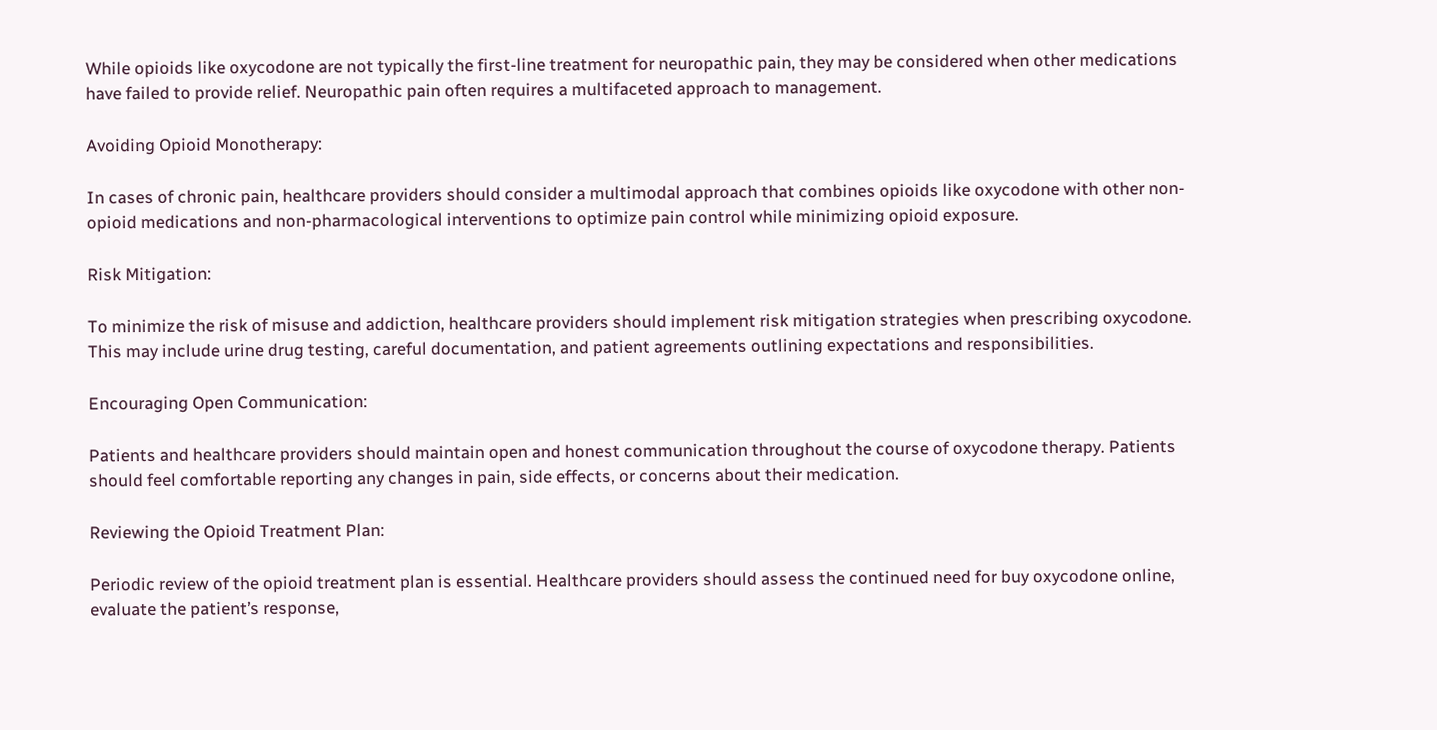While opioids like oxycodone are not typically the first-line treatment for neuropathic pain, they may be considered when other medications have failed to provide relief. Neuropathic pain often requires a multifaceted approach to management.

Avoiding Opioid Monotherapy:

In cases of chronic pain, healthcare providers should consider a multimodal approach that combines opioids like oxycodone with other non-opioid medications and non-pharmacological interventions to optimize pain control while minimizing opioid exposure.

Risk Mitigation:

To minimize the risk of misuse and addiction, healthcare providers should implement risk mitigation strategies when prescribing oxycodone. This may include urine drug testing, careful documentation, and patient agreements outlining expectations and responsibilities.

Encouraging Open Communication:

Patients and healthcare providers should maintain open and honest communication throughout the course of oxycodone therapy. Patients should feel comfortable reporting any changes in pain, side effects, or concerns about their medication.

Reviewing the Opioid Treatment Plan:

Periodic review of the opioid treatment plan is essential. Healthcare providers should assess the continued need for buy oxycodone online, evaluate the patient’s response,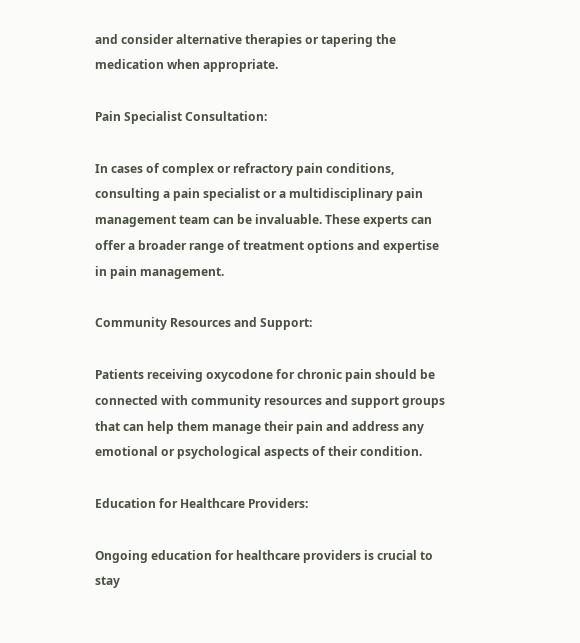and consider alternative therapies or tapering the medication when appropriate.

Pain Specialist Consultation:

In cases of complex or refractory pain conditions, consulting a pain specialist or a multidisciplinary pain management team can be invaluable. These experts can offer a broader range of treatment options and expertise in pain management.

Community Resources and Support:

Patients receiving oxycodone for chronic pain should be connected with community resources and support groups that can help them manage their pain and address any emotional or psychological aspects of their condition.

Education for Healthcare Providers:

Ongoing education for healthcare providers is crucial to stay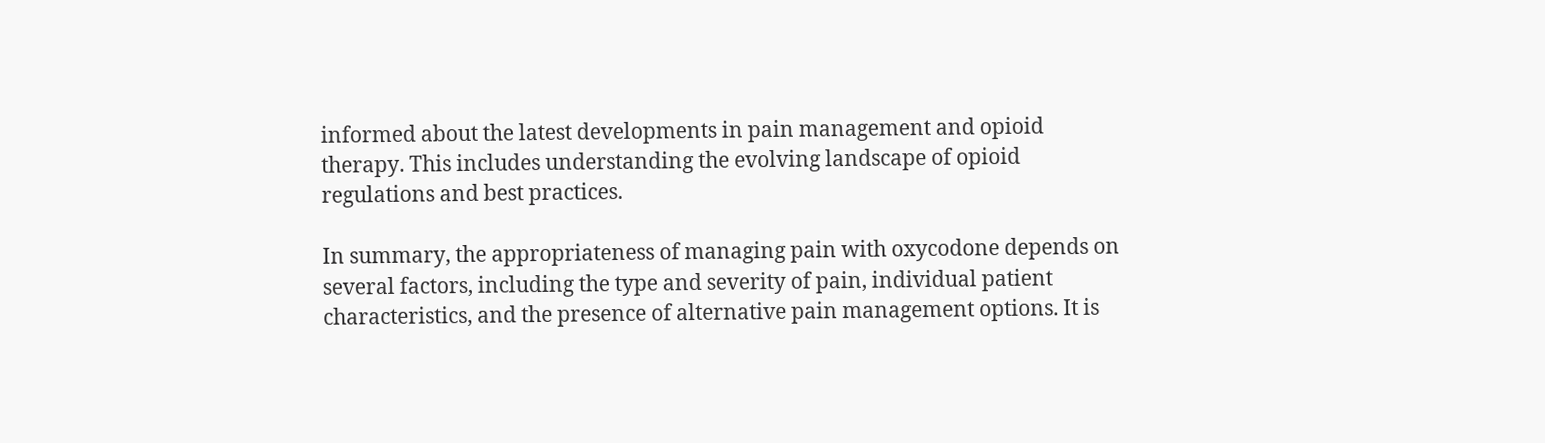informed about the latest developments in pain management and opioid therapy. This includes understanding the evolving landscape of opioid regulations and best practices.

In summary, the appropriateness of managing pain with oxycodone depends on several factors, including the type and severity of pain, individual patient characteristics, and the presence of alternative pain management options. It is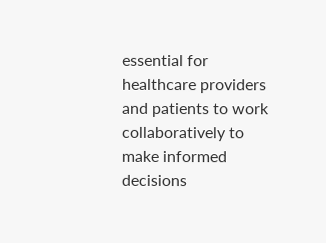essential for healthcare providers and patients to work collaboratively to make informed decisions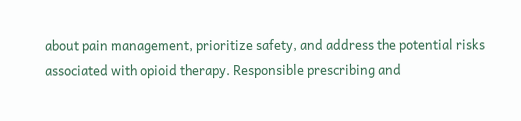about pain management, prioritize safety, and address the potential risks associated with opioid therapy. Responsible prescribing and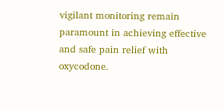vigilant monitoring remain paramount in achieving effective and safe pain relief with oxycodone.